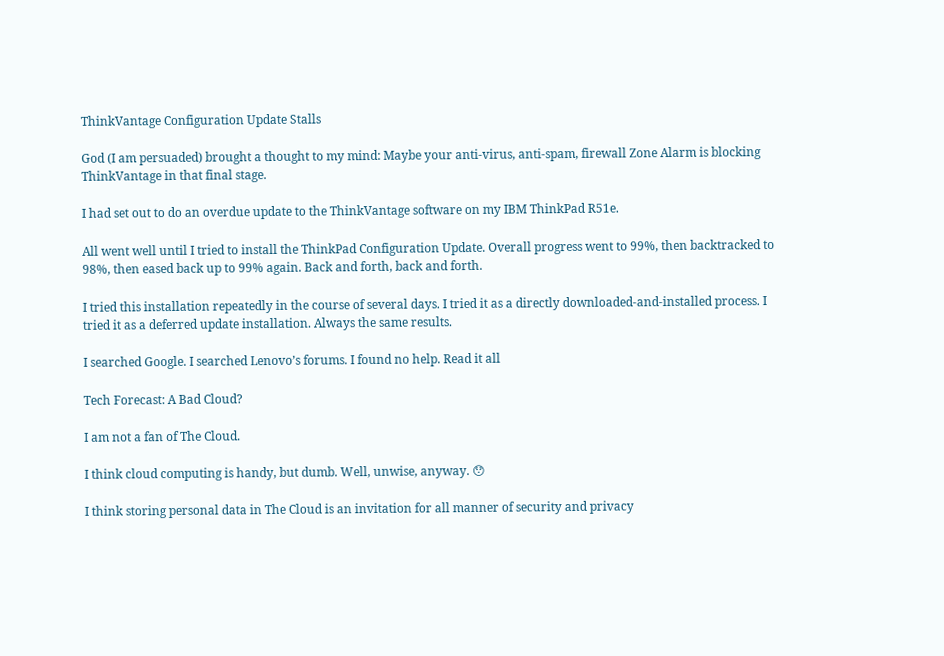ThinkVantage Configuration Update Stalls

God (I am persuaded) brought a thought to my mind: Maybe your anti-virus, anti-spam, firewall Zone Alarm is blocking ThinkVantage in that final stage.

I had set out to do an overdue update to the ThinkVantage software on my IBM ThinkPad R51e.

All went well until I tried to install the ThinkPad Configuration Update. Overall progress went to 99%, then backtracked to 98%, then eased back up to 99% again. Back and forth, back and forth.

I tried this installation repeatedly in the course of several days. I tried it as a directly downloaded-and-installed process. I tried it as a deferred update installation. Always the same results.

I searched Google. I searched Lenovo’s forums. I found no help. Read it all

Tech Forecast: A Bad Cloud?

I am not a fan of The Cloud.

I think cloud computing is handy, but dumb. Well, unwise, anyway. 😯

I think storing personal data in The Cloud is an invitation for all manner of security and privacy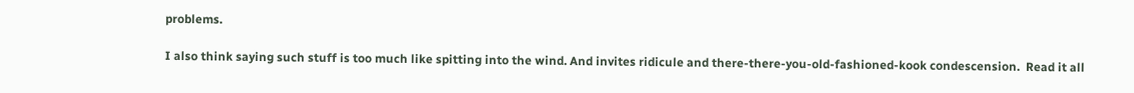problems.

I also think saying such stuff is too much like spitting into the wind. And invites ridicule and there-there-you-old-fashioned-kook condescension.  Read it all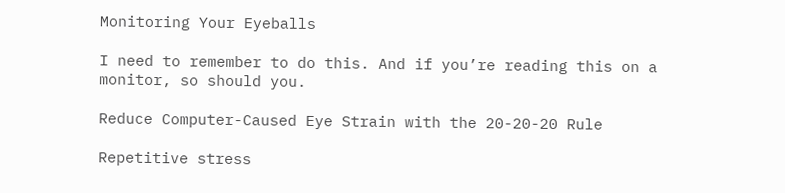Monitoring Your Eyeballs

I need to remember to do this. And if you’re reading this on a monitor, so should you.

Reduce Computer-Caused Eye Strain with the 20-20-20 Rule

Repetitive stress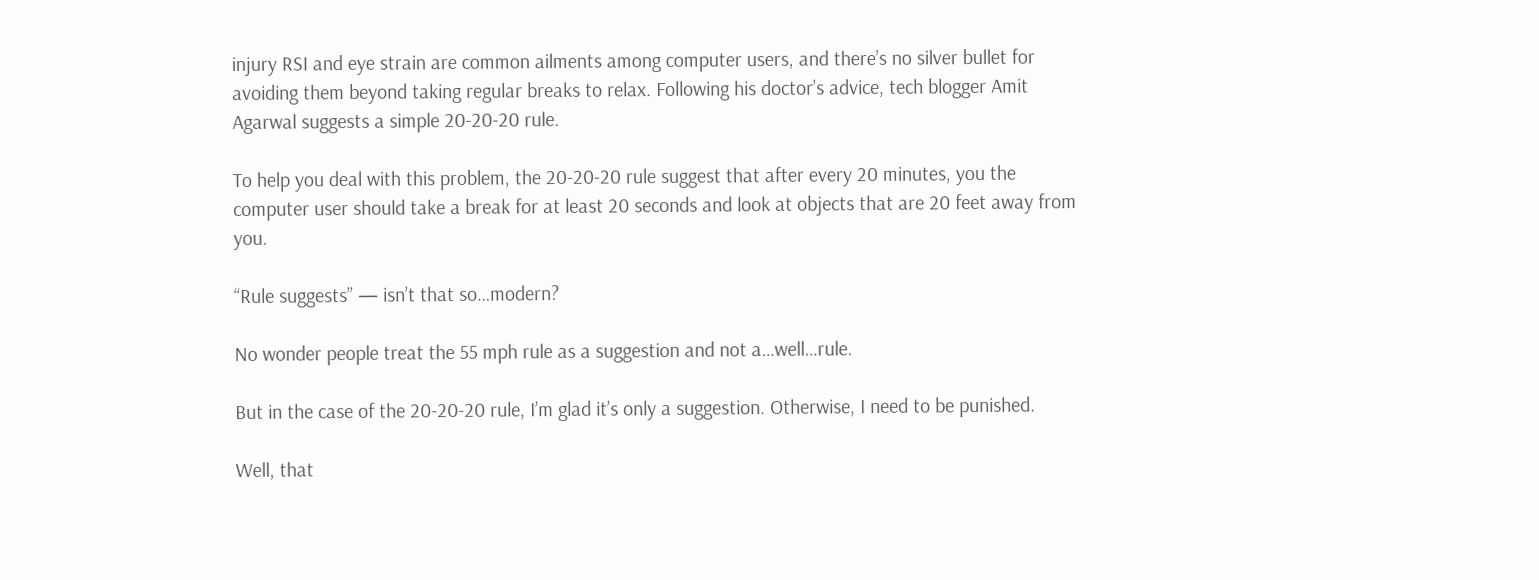injury RSI and eye strain are common ailments among computer users, and there’s no silver bullet for avoiding them beyond taking regular breaks to relax. Following his doctor’s advice, tech blogger Amit Agarwal suggests a simple 20-20-20 rule.

To help you deal with this problem, the 20-20-20 rule suggest that after every 20 minutes, you the computer user should take a break for at least 20 seconds and look at objects that are 20 feet away from you.

“Rule suggests” — isn’t that so…modern?

No wonder people treat the 55 mph rule as a suggestion and not a…well…rule.

But in the case of the 20-20-20 rule, I’m glad it’s only a suggestion. Otherwise, I need to be punished.

Well, that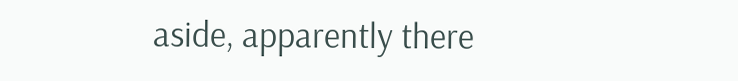aside, apparently there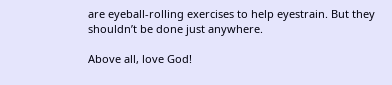are eyeball-rolling exercises to help eyestrain. But they shouldn’t be done just anywhere.

Above all, love God!